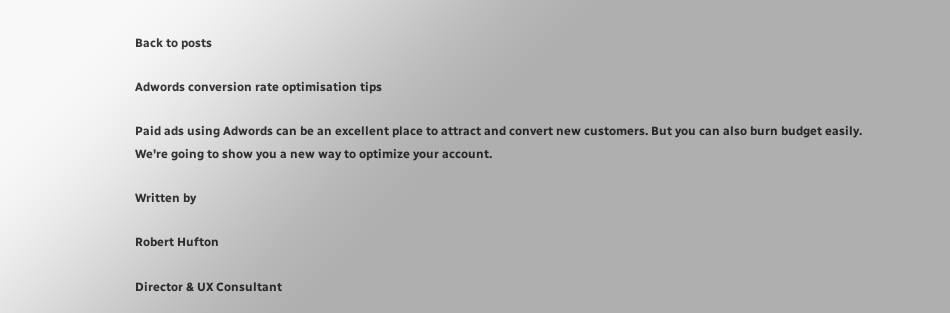Back to posts

Adwords conversion rate optimisation tips

Paid ads using Adwords can be an excellent place to attract and convert new customers. But you can also burn budget easily. We're going to show you a new way to optimize your account.

Written by

Robert Hufton

Director & UX Consultant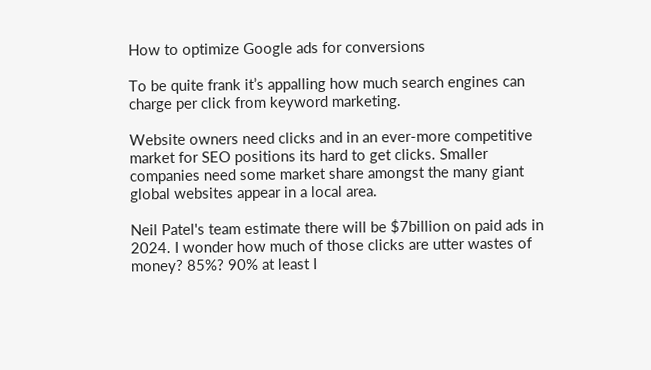How to optimize Google ads for conversions

To be quite frank it’s appalling how much search engines can charge per click from keyword marketing.

Website owners need clicks and in an ever-more competitive market for SEO positions its hard to get clicks. Smaller companies need some market share amongst the many giant global websites appear in a local area.

Neil Patel's team estimate there will be $7billion on paid ads in 2024. I wonder how much of those clicks are utter wastes of money? 85%? 90% at least I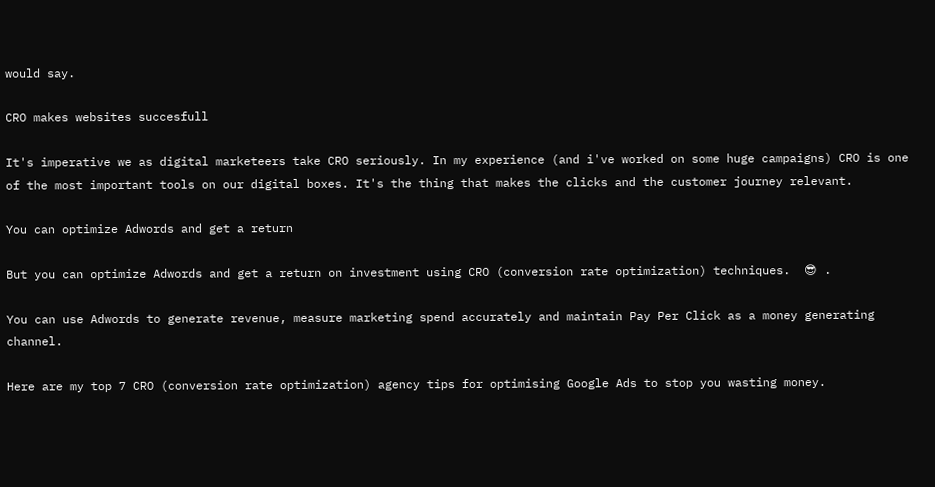would say.

CRO makes websites succesfull

It's imperative we as digital marketeers take CRO seriously. In my experience (and i've worked on some huge campaigns) CRO is one of the most important tools on our digital boxes. It's the thing that makes the clicks and the customer journey relevant.

You can optimize Adwords and get a return

But you can optimize Adwords and get a return on investment using CRO (conversion rate optimization) techniques.  😎 .

You can use Adwords to generate revenue, measure marketing spend accurately and maintain Pay Per Click as a money generating channel.

Here are my top 7 CRO (conversion rate optimization) agency tips for optimising Google Ads to stop you wasting money.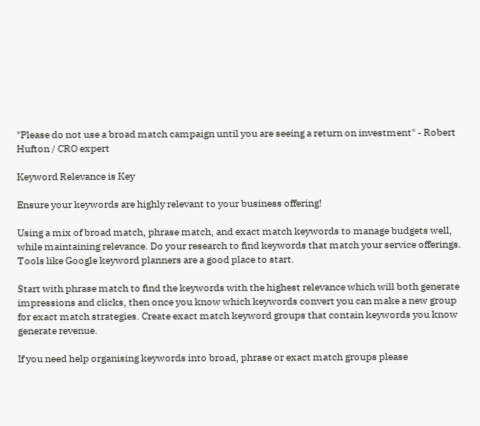"Please do not use a broad match campaign until you are seeing a return on investment" - Robert Hufton / CRO expert

Keyword Relevance is Key

Ensure your keywords are highly relevant to your business offering!

Using a mix of broad match, phrase match, and exact match keywords to manage budgets well, while maintaining relevance. Do your research to find keywords that match your service offerings. Tools like Google keyword planners are a good place to start.

Start with phrase match to find the keywords with the highest relevance which will both generate impressions and clicks, then once you know which keywords convert you can make a new group for exact match strategies. Create exact match keyword groups that contain keywords you know generate revenue.

If you need help organising keywords into broad, phrase or exact match groups please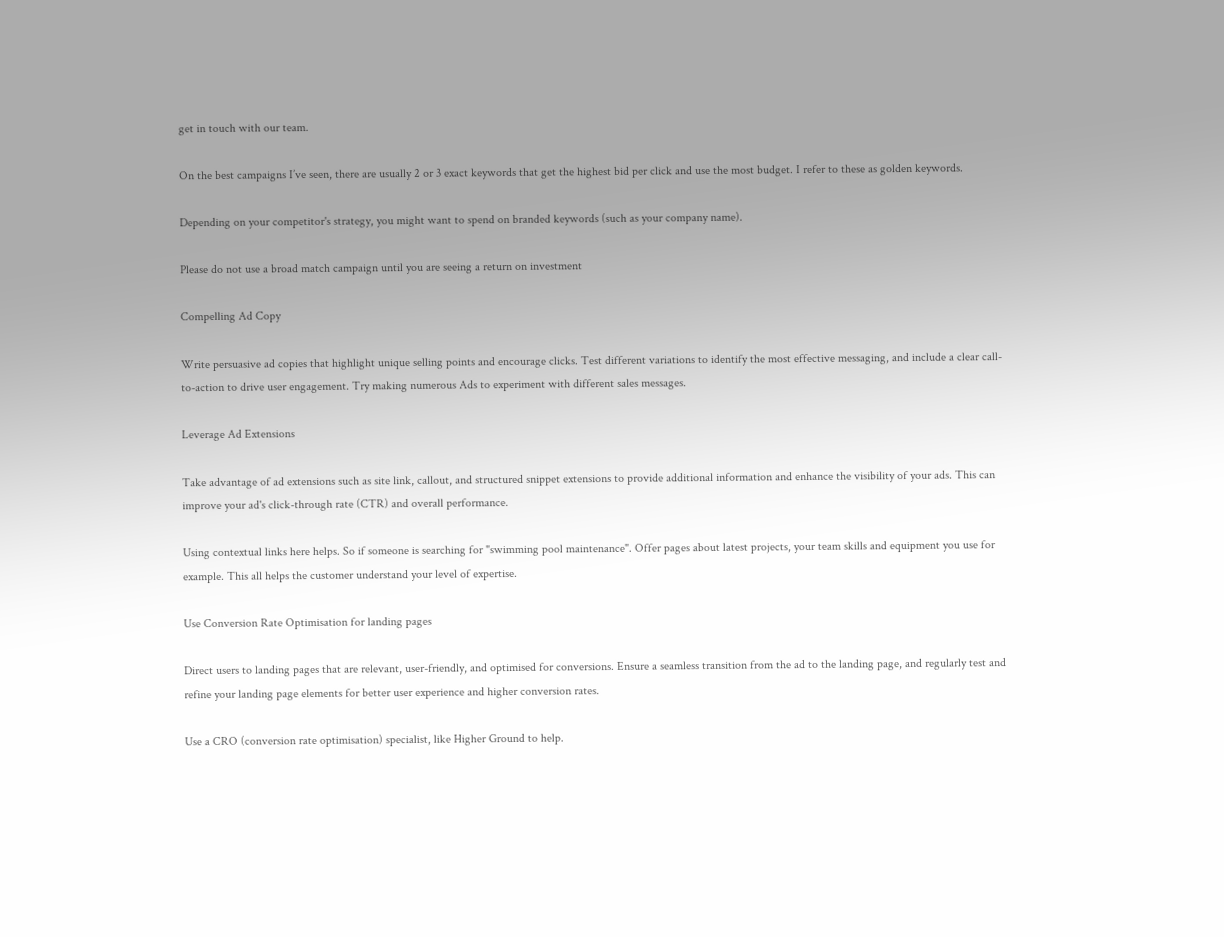get in touch with our team.

On the best campaigns I’ve seen, there are usually 2 or 3 exact keywords that get the highest bid per click and use the most budget. I refer to these as golden keywords.

Depending on your competitor's strategy, you might want to spend on branded keywords (such as your company name).

Please do not use a broad match campaign until you are seeing a return on investment

Compelling Ad Copy

Write persuasive ad copies that highlight unique selling points and encourage clicks. Test different variations to identify the most effective messaging, and include a clear call-to-action to drive user engagement. Try making numerous Ads to experiment with different sales messages.

Leverage Ad Extensions

Take advantage of ad extensions such as site link, callout, and structured snippet extensions to provide additional information and enhance the visibility of your ads. This can improve your ad's click-through rate (CTR) and overall performance.

Using contextual links here helps. So if someone is searching for "swimming pool maintenance". Offer pages about latest projects, your team skills and equipment you use for example. This all helps the customer understand your level of expertise.

Use Conversion Rate Optimisation for landing pages

Direct users to landing pages that are relevant, user-friendly, and optimised for conversions. Ensure a seamless transition from the ad to the landing page, and regularly test and refine your landing page elements for better user experience and higher conversion rates.

Use a CRO (conversion rate optimisation) specialist, like Higher Ground to help.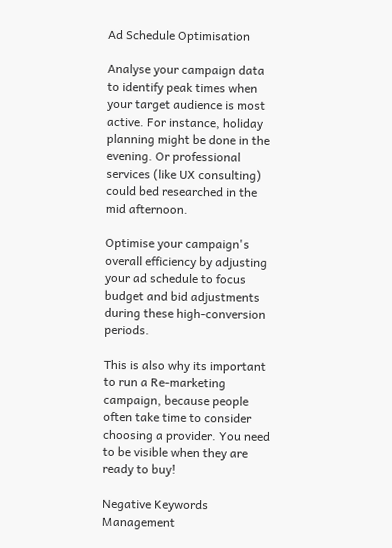Ad Schedule Optimisation

Analyse your campaign data to identify peak times when your target audience is most active. For instance, holiday planning might be done in the evening. Or professional services (like UX consulting) could bed researched in the mid afternoon.

Optimise your campaign's overall efficiency by adjusting your ad schedule to focus budget and bid adjustments during these high-conversion periods.

This is also why its important to run a Re-marketing campaign, because people often take time to consider choosing a provider. You need to be visible when they are ready to buy!

Negative Keywords Management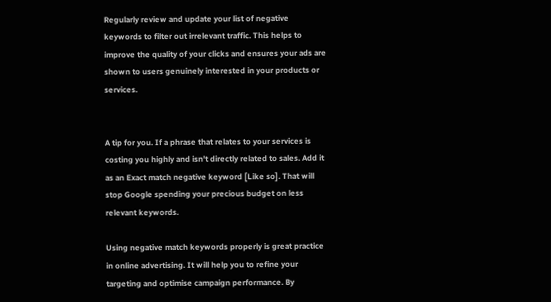Regularly review and update your list of negative keywords to filter out irrelevant traffic. This helps to improve the quality of your clicks and ensures your ads are shown to users genuinely interested in your products or services.


A tip for you. If a phrase that relates to your services is costing you highly and isn't directly related to sales. Add it as an Exact match negative keyword [Like so]. That will stop Google spending your precious budget on less relevant keywords.

Using negative match keywords properly is great practice in online advertising. It will help you to refine your targeting and optimise campaign performance. By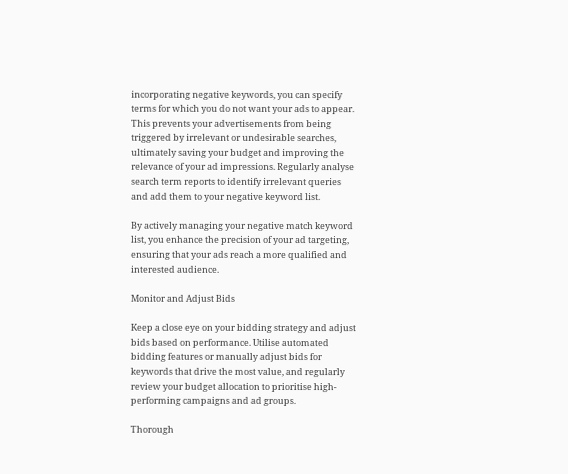incorporating negative keywords, you can specify terms for which you do not want your ads to appear. This prevents your advertisements from being triggered by irrelevant or undesirable searches, ultimately saving your budget and improving the relevance of your ad impressions. Regularly analyse search term reports to identify irrelevant queries and add them to your negative keyword list.

By actively managing your negative match keyword list, you enhance the precision of your ad targeting, ensuring that your ads reach a more qualified and interested audience.

Monitor and Adjust Bids

Keep a close eye on your bidding strategy and adjust bids based on performance. Utilise automated bidding features or manually adjust bids for keywords that drive the most value, and regularly review your budget allocation to prioritise high-performing campaigns and ad groups.

Thorough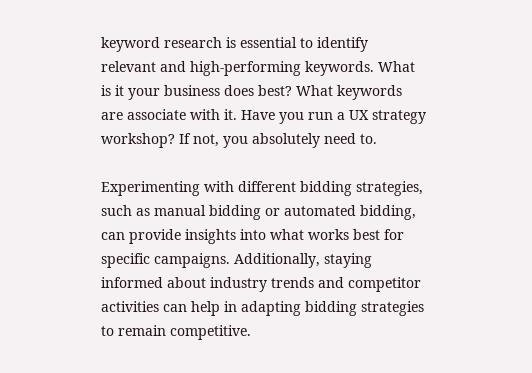keyword research is essential to identify relevant and high-performing keywords. What is it your business does best? What keywords are associate with it. Have you run a UX strategy workshop? If not, you absolutely need to.

Experimenting with different bidding strategies, such as manual bidding or automated bidding, can provide insights into what works best for specific campaigns. Additionally, staying informed about industry trends and competitor activities can help in adapting bidding strategies to remain competitive.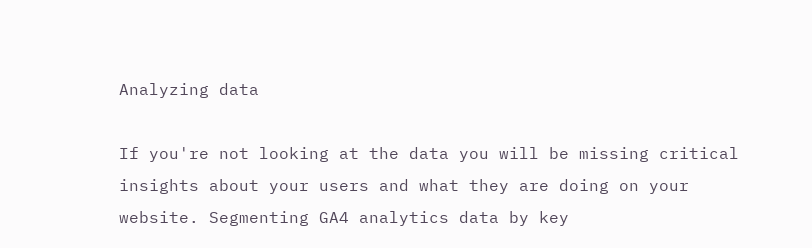Analyzing data

If you're not looking at the data you will be missing critical insights about your users and what they are doing on your website. Segmenting GA4 analytics data by key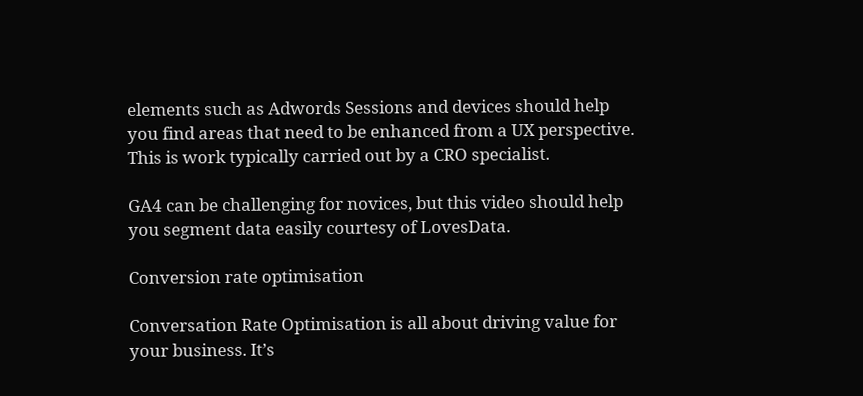elements such as Adwords Sessions and devices should help you find areas that need to be enhanced from a UX perspective. This is work typically carried out by a CRO specialist.

GA4 can be challenging for novices, but this video should help you segment data easily courtesy of LovesData.

Conversion rate optimisation

Conversation Rate Optimisation is all about driving value for your business. It’s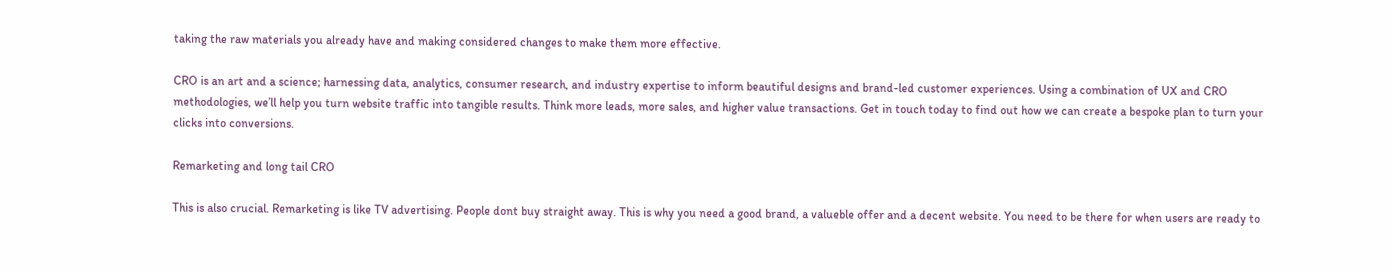taking the raw materials you already have and making considered changes to make them more effective.

CRO is an art and a science; harnessing data, analytics, consumer research, and industry expertise to inform beautiful designs and brand-led customer experiences. Using a combination of UX and CRO methodologies, we’ll help you turn website traffic into tangible results. Think more leads, more sales, and higher value transactions. Get in touch today to find out how we can create a bespoke plan to turn your clicks into conversions.

Remarketing and long tail CRO

This is also crucial. Remarketing is like TV advertising. People dont buy straight away. This is why you need a good brand, a valueble offer and a decent website. You need to be there for when users are ready to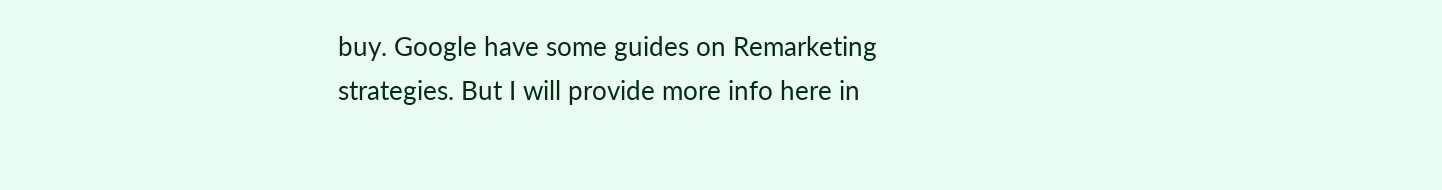buy. Google have some guides on Remarketing strategies. But I will provide more info here in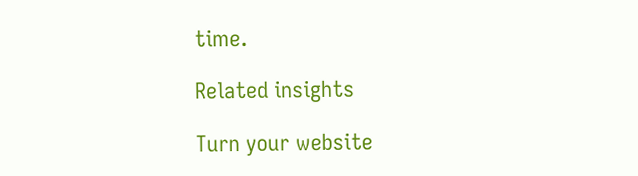time.

Related insights

Turn your website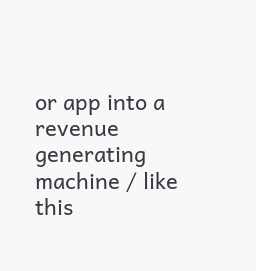or app into a revenue generating machine / like this